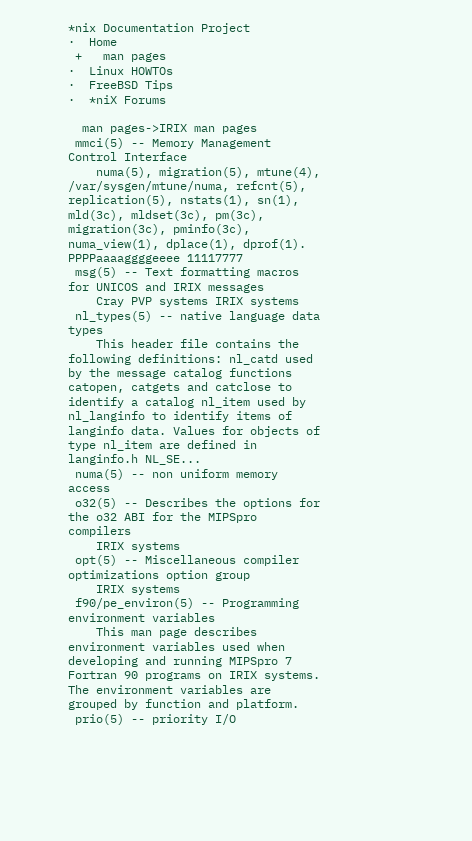*nix Documentation Project
·  Home
 +   man pages
·  Linux HOWTOs
·  FreeBSD Tips
·  *niX Forums

  man pages->IRIX man pages
 mmci(5) -- Memory Management Control Interface
    numa(5), migration(5), mtune(4), /var/sysgen/mtune/numa, refcnt(5), replication(5), nstats(1), sn(1), mld(3c), mldset(3c), pm(3c), migration(3c), pminfo(3c), numa_view(1), dplace(1), dprof(1). PPPPaaaaggggeeee 11117777
 msg(5) -- Text formatting macros for UNICOS and IRIX messages
    Cray PVP systems IRIX systems
 nl_types(5) -- native language data types
    This header file contains the following definitions: nl_catd used by the message catalog functions catopen, catgets and catclose to identify a catalog nl_item used by nl_langinfo to identify items of langinfo data. Values for objects of type nl_item are defined in langinfo.h NL_SE...
 numa(5) -- non uniform memory access
 o32(5) -- Describes the options for the o32 ABI for the MIPSpro compilers
    IRIX systems
 opt(5) -- Miscellaneous compiler optimizations option group
    IRIX systems
 f90/pe_environ(5) -- Programming environment variables
    This man page describes environment variables used when developing and running MIPSpro 7 Fortran 90 programs on IRIX systems. The environment variables are grouped by function and platform.
 prio(5) -- priority I/O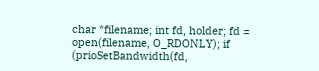char *filename; int fd, holder; fd = open(filename, O_RDONLY); if (prioSetBandwidth(fd,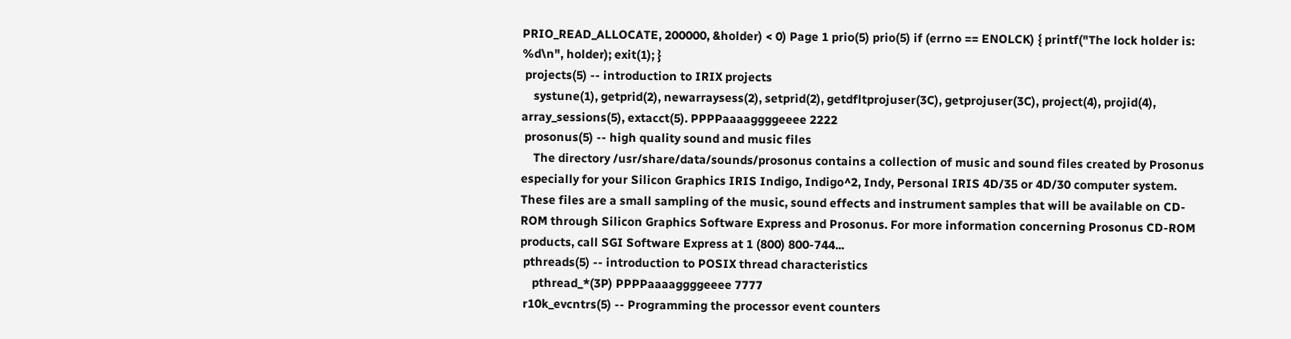PRIO_READ_ALLOCATE, 200000, &holder) < 0) Page 1 prio(5) prio(5) if (errno == ENOLCK) { printf("The lock holder is: %d\n", holder); exit(1); }
 projects(5) -- introduction to IRIX projects
    systune(1), getprid(2), newarraysess(2), setprid(2), getdfltprojuser(3C), getprojuser(3C), project(4), projid(4), array_sessions(5), extacct(5). PPPPaaaaggggeeee 2222
 prosonus(5) -- high quality sound and music files
    The directory /usr/share/data/sounds/prosonus contains a collection of music and sound files created by Prosonus especially for your Silicon Graphics IRIS Indigo, Indigo^2, Indy, Personal IRIS 4D/35 or 4D/30 computer system. These files are a small sampling of the music, sound effects and instrument samples that will be available on CD-ROM through Silicon Graphics Software Express and Prosonus. For more information concerning Prosonus CD-ROM products, call SGI Software Express at 1 (800) 800-744...
 pthreads(5) -- introduction to POSIX thread characteristics
    pthread_*(3P) PPPPaaaaggggeeee 7777
 r10k_evcntrs(5) -- Programming the processor event counters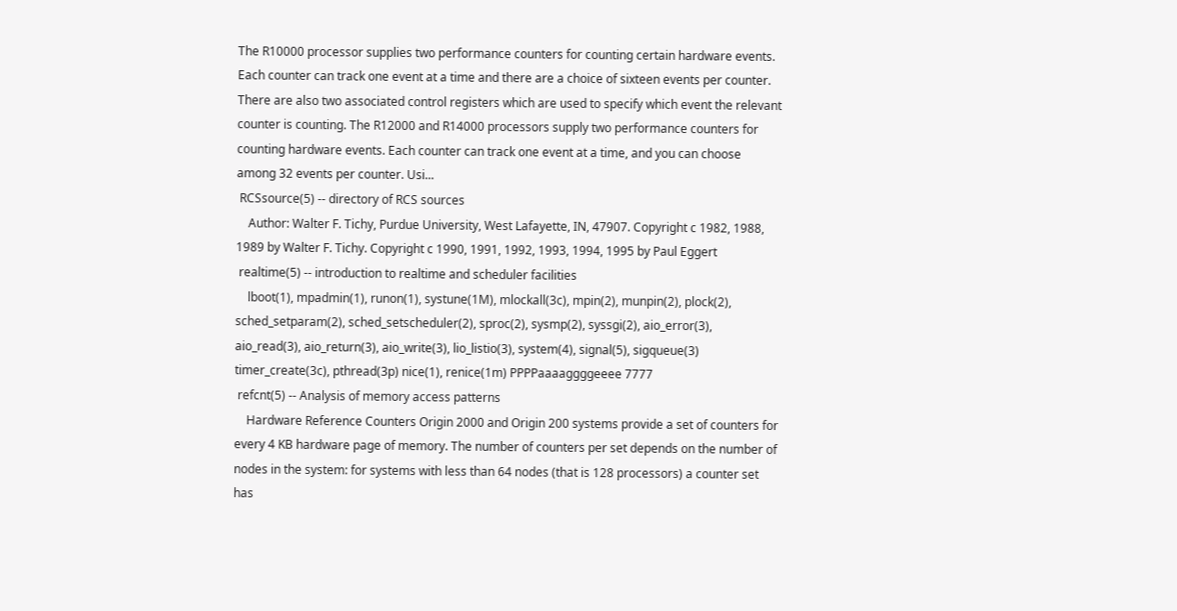The R10000 processor supplies two performance counters for counting certain hardware events. Each counter can track one event at a time and there are a choice of sixteen events per counter. There are also two associated control registers which are used to specify which event the relevant counter is counting. The R12000 and R14000 processors supply two performance counters for counting hardware events. Each counter can track one event at a time, and you can choose among 32 events per counter. Usi...
 RCSsource(5) -- directory of RCS sources
    Author: Walter F. Tichy, Purdue University, West Lafayette, IN, 47907. Copyright c 1982, 1988, 1989 by Walter F. Tichy. Copyright c 1990, 1991, 1992, 1993, 1994, 1995 by Paul Eggert
 realtime(5) -- introduction to realtime and scheduler facilities
    lboot(1), mpadmin(1), runon(1), systune(1M), mlockall(3c), mpin(2), munpin(2), plock(2), sched_setparam(2), sched_setscheduler(2), sproc(2), sysmp(2), syssgi(2), aio_error(3), aio_read(3), aio_return(3), aio_write(3), lio_listio(3), system(4), signal(5), sigqueue(3) timer_create(3c), pthread(3p) nice(1), renice(1m) PPPPaaaaggggeeee 7777
 refcnt(5) -- Analysis of memory access patterns
    Hardware Reference Counters Origin 2000 and Origin 200 systems provide a set of counters for every 4 KB hardware page of memory. The number of counters per set depends on the number of nodes in the system: for systems with less than 64 nodes (that is 128 processors) a counter set has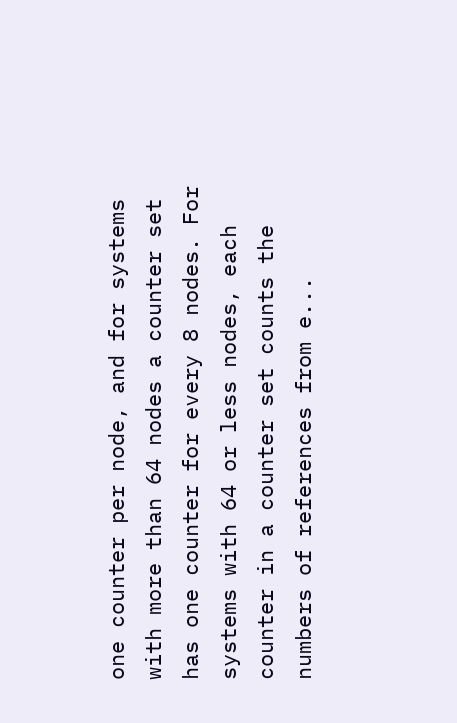one counter per node, and for systems with more than 64 nodes a counter set has one counter for every 8 nodes. For systems with 64 or less nodes, each counter in a counter set counts the numbers of references from e...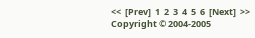<<  [Prev]  1  2  3  4  5  6  [Next]  >>
Copyright © 2004-2005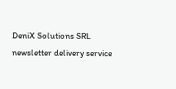DeniX Solutions SRL
newsletter delivery service